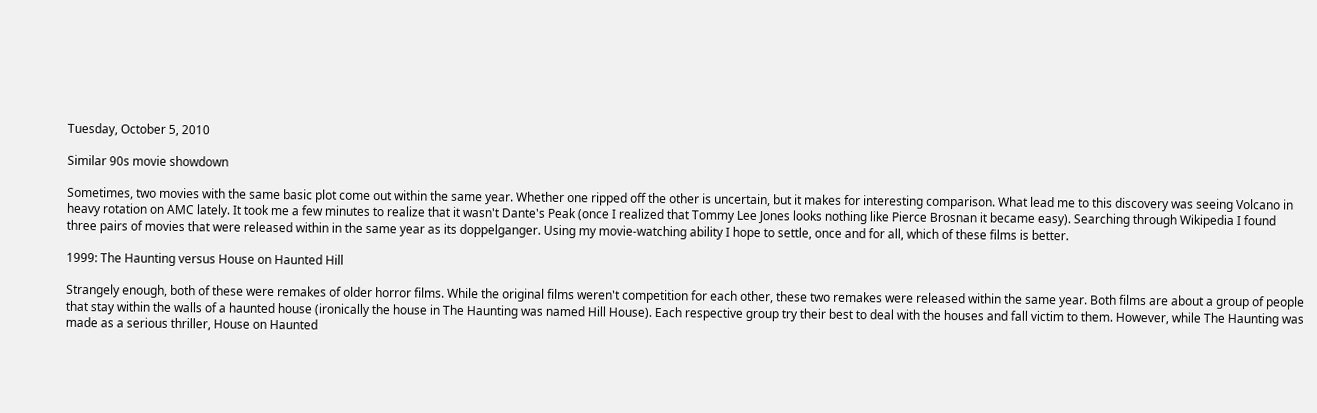Tuesday, October 5, 2010

Similar 90s movie showdown

Sometimes, two movies with the same basic plot come out within the same year. Whether one ripped off the other is uncertain, but it makes for interesting comparison. What lead me to this discovery was seeing Volcano in heavy rotation on AMC lately. It took me a few minutes to realize that it wasn't Dante's Peak (once I realized that Tommy Lee Jones looks nothing like Pierce Brosnan it became easy). Searching through Wikipedia I found three pairs of movies that were released within in the same year as its doppelganger. Using my movie-watching ability I hope to settle, once and for all, which of these films is better.

1999: The Haunting versus House on Haunted Hill

Strangely enough, both of these were remakes of older horror films. While the original films weren't competition for each other, these two remakes were released within the same year. Both films are about a group of people that stay within the walls of a haunted house (ironically the house in The Haunting was named Hill House). Each respective group try their best to deal with the houses and fall victim to them. However, while The Haunting was made as a serious thriller, House on Haunted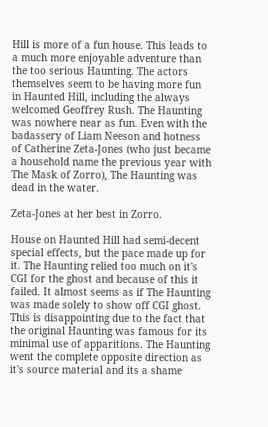Hill is more of a fun house. This leads to a much more enjoyable adventure than the too serious Haunting. The actors themselves seem to be having more fun in Haunted Hill, including the always welcomed Geoffrey Rush. The Haunting was nowhere near as fun. Even with the badassery of Liam Neeson and hotness of Catherine Zeta-Jones (who just became a household name the previous year with The Mask of Zorro), The Haunting was dead in the water.

Zeta-Jones at her best in Zorro.

House on Haunted Hill had semi-decent special effects, but the pace made up for it. The Haunting relied too much on it's CGI for the ghost and because of this it failed. It almost seems as if The Haunting was made solely to show off CGI ghost. This is disappointing due to the fact that the original Haunting was famous for its minimal use of apparitions. The Haunting went the complete opposite direction as it's source material and its a shame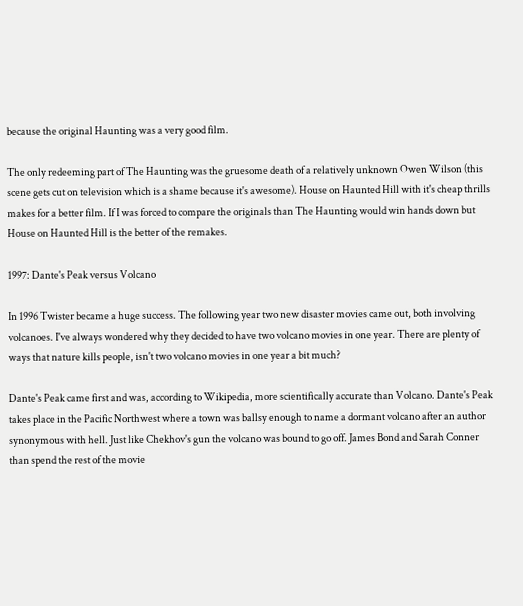because the original Haunting was a very good film.

The only redeeming part of The Haunting was the gruesome death of a relatively unknown Owen Wilson (this scene gets cut on television which is a shame because it's awesome). House on Haunted Hill with it's cheap thrills makes for a better film. If I was forced to compare the originals than The Haunting would win hands down but House on Haunted Hill is the better of the remakes.

1997: Dante's Peak versus Volcano

In 1996 Twister became a huge success. The following year two new disaster movies came out, both involving volcanoes. I've always wondered why they decided to have two volcano movies in one year. There are plenty of ways that nature kills people, isn't two volcano movies in one year a bit much?

Dante's Peak came first and was, according to Wikipedia, more scientifically accurate than Volcano. Dante's Peak takes place in the Pacific Northwest where a town was ballsy enough to name a dormant volcano after an author synonymous with hell. Just like Chekhov's gun the volcano was bound to go off. James Bond and Sarah Conner than spend the rest of the movie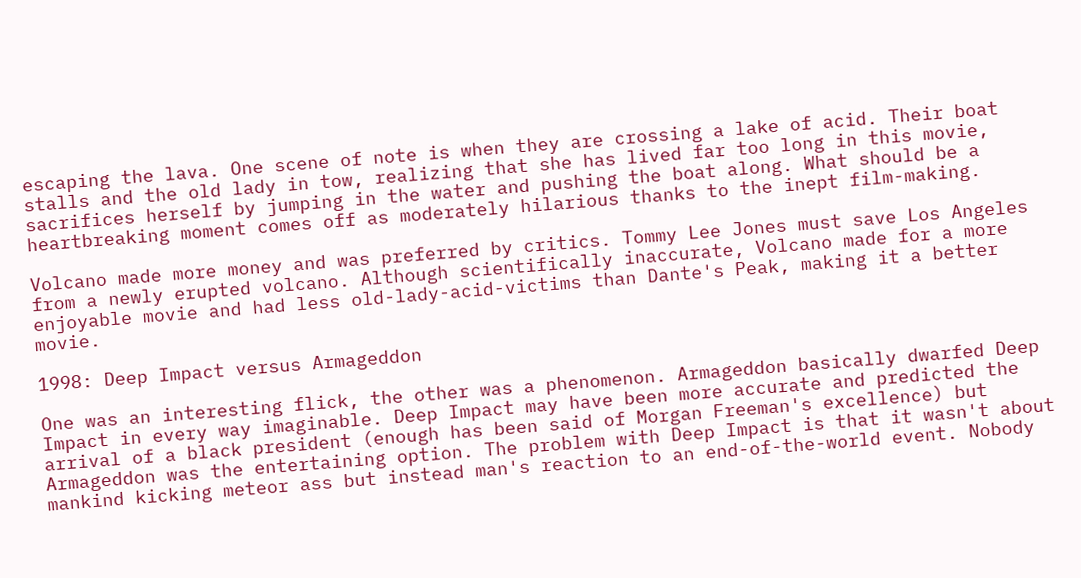escaping the lava. One scene of note is when they are crossing a lake of acid. Their boat stalls and the old lady in tow, realizing that she has lived far too long in this movie, sacrifices herself by jumping in the water and pushing the boat along. What should be a heartbreaking moment comes off as moderately hilarious thanks to the inept film-making.

Volcano made more money and was preferred by critics. Tommy Lee Jones must save Los Angeles from a newly erupted volcano. Although scientifically inaccurate, Volcano made for a more enjoyable movie and had less old-lady-acid-victims than Dante's Peak, making it a better movie.

1998: Deep Impact versus Armageddon

One was an interesting flick, the other was a phenomenon. Armageddon basically dwarfed Deep Impact in every way imaginable. Deep Impact may have been more accurate and predicted the arrival of a black president (enough has been said of Morgan Freeman's excellence) but Armageddon was the entertaining option. The problem with Deep Impact is that it wasn't about mankind kicking meteor ass but instead man's reaction to an end-of-the-world event. Nobody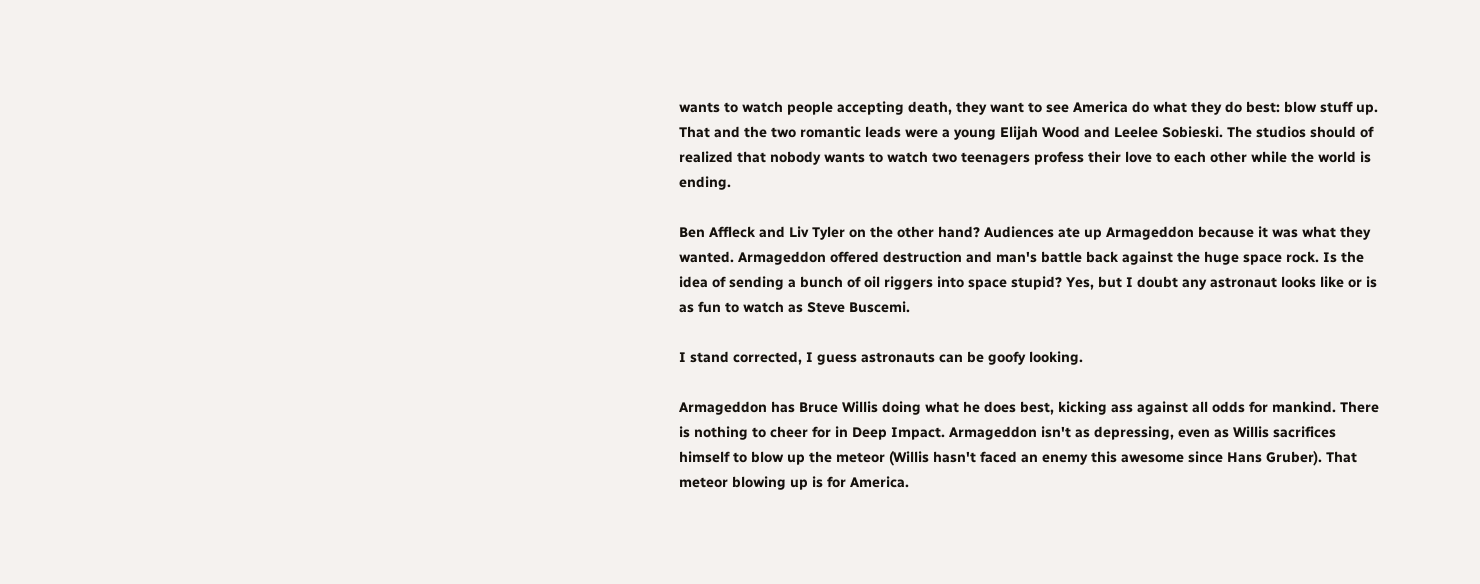wants to watch people accepting death, they want to see America do what they do best: blow stuff up. That and the two romantic leads were a young Elijah Wood and Leelee Sobieski. The studios should of realized that nobody wants to watch two teenagers profess their love to each other while the world is ending.

Ben Affleck and Liv Tyler on the other hand? Audiences ate up Armageddon because it was what they wanted. Armageddon offered destruction and man's battle back against the huge space rock. Is the idea of sending a bunch of oil riggers into space stupid? Yes, but I doubt any astronaut looks like or is as fun to watch as Steve Buscemi.

I stand corrected, I guess astronauts can be goofy looking.

Armageddon has Bruce Willis doing what he does best, kicking ass against all odds for mankind. There is nothing to cheer for in Deep Impact. Armageddon isn't as depressing, even as Willis sacrifices himself to blow up the meteor (Willis hasn't faced an enemy this awesome since Hans Gruber). That meteor blowing up is for America.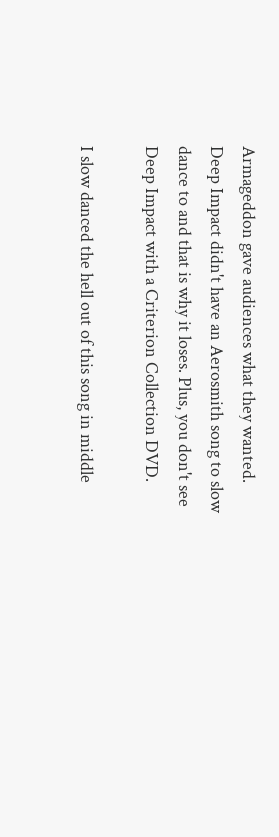Armageddon gave audiences what they wanted. Deep Impact didn't have an Aerosmith song to slow dance to and that is why it loses. Plus, you don't see Deep Impact with a Criterion Collection DVD.

I slow danced the hell out of this song in middle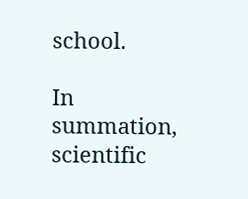school.

In summation, scientific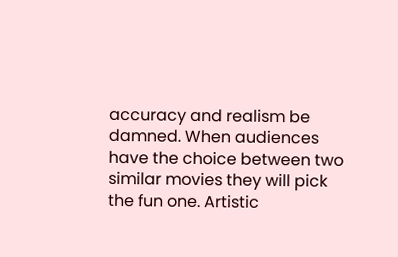accuracy and realism be damned. When audiences have the choice between two similar movies they will pick the fun one. Artistic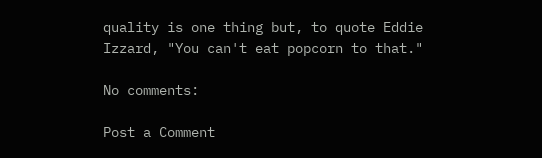quality is one thing but, to quote Eddie Izzard, "You can't eat popcorn to that."

No comments:

Post a Comment